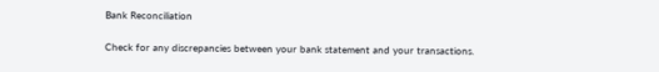Bank Reconciliation

Check for any discrepancies between your bank statement and your transactions.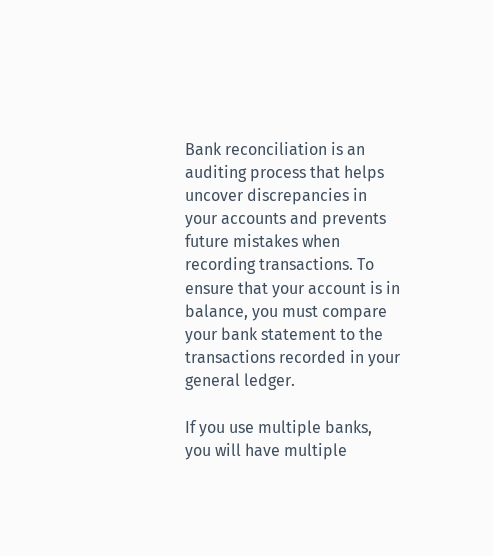Bank reconciliation is an auditing process that helps uncover discrepancies in your accounts and prevents future mistakes when recording transactions. To ensure that your account is in balance, you must compare your bank statement to the transactions recorded in your general ledger.

If you use multiple banks, you will have multiple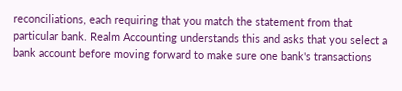reconciliations, each requiring that you match the statement from that particular bank. Realm Accounting understands this and asks that you select a bank account before moving forward to make sure one bank's transactions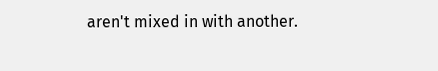aren't mixed in with another.